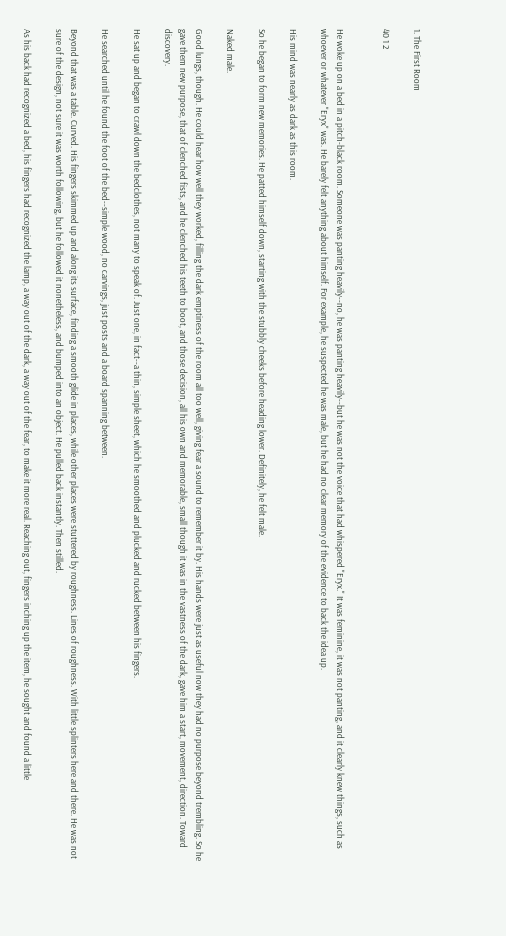1. The First Room

40 1 2


He woke up on a bed in a pitch-black room. Someone was panting heavily--no, he was panting heavily--but he was not the voice that had whispered "Eryx." It was feminine, it was not panting, and it clearly knew things, such as whoever or whatever "Eryx" was. He barely felt anything about himself. For example, he suspected he was male, but he had no clear memory of the evidence to back the idea up.

His mind was nearly as dark as this room.

So he began to form new memories. He patted himself down, starting with the stubbly cheeks before heading lower. Definitely, he felt male.

Naked male.

Good lungs, though. He could hear how well they worked, filling the dark emptiness of the room all too well, giving fear a sound to remember it by. His hands were just as useful now they had no purpose beyond trembling. So he gave them new purpose, that of clenched fists, and he clenched his teeth to boot, and those decision, all his own and memorable, small though it was in the vastness of the dark, gave him a start, movement, direction. Toward discovery.

He sat up and began to crawl down the bedclothes, not many to speak of. Just one, in fact--a thin, simple sheet, which he smoothed and plucked and rucked between his fingers.

He searched until he found the foot of the bed--simple wood, no carvings, just posts and a board spanning between.

Beyond that was a table. Curved. His fingers skimmed up and along its surface, finding a smooth glide in places, while other places were stuttered by roughness. Lines of roughness. With little splinters here and there. He was not sure of the design, not sure it was worth following, but he followed it nonetheless, and bumped into an object. He pulled back instantly. Then stilled.

As his back had recognized a bed, his fingers had recognized the lamp, a way out of the dark, a way out of the fear, to make it more real. Reaching out, fingers inching up the item, he sought and found a little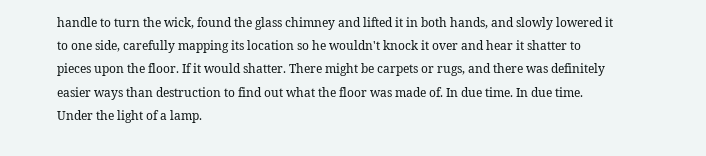handle to turn the wick, found the glass chimney and lifted it in both hands, and slowly lowered it to one side, carefully mapping its location so he wouldn't knock it over and hear it shatter to pieces upon the floor. If it would shatter. There might be carpets or rugs, and there was definitely easier ways than destruction to find out what the floor was made of. In due time. In due time. Under the light of a lamp.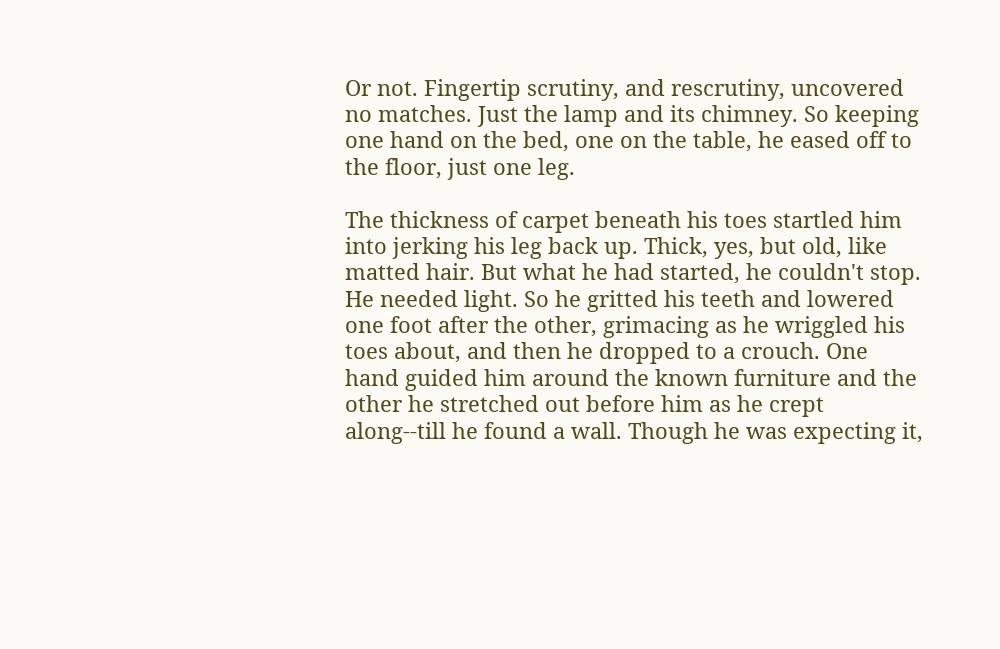Or not. Fingertip scrutiny, and rescrutiny, uncovered no matches. Just the lamp and its chimney. So keeping one hand on the bed, one on the table, he eased off to the floor, just one leg.

The thickness of carpet beneath his toes startled him into jerking his leg back up. Thick, yes, but old, like matted hair. But what he had started, he couldn't stop. He needed light. So he gritted his teeth and lowered one foot after the other, grimacing as he wriggled his toes about, and then he dropped to a crouch. One hand guided him around the known furniture and the other he stretched out before him as he crept along--till he found a wall. Though he was expecting it,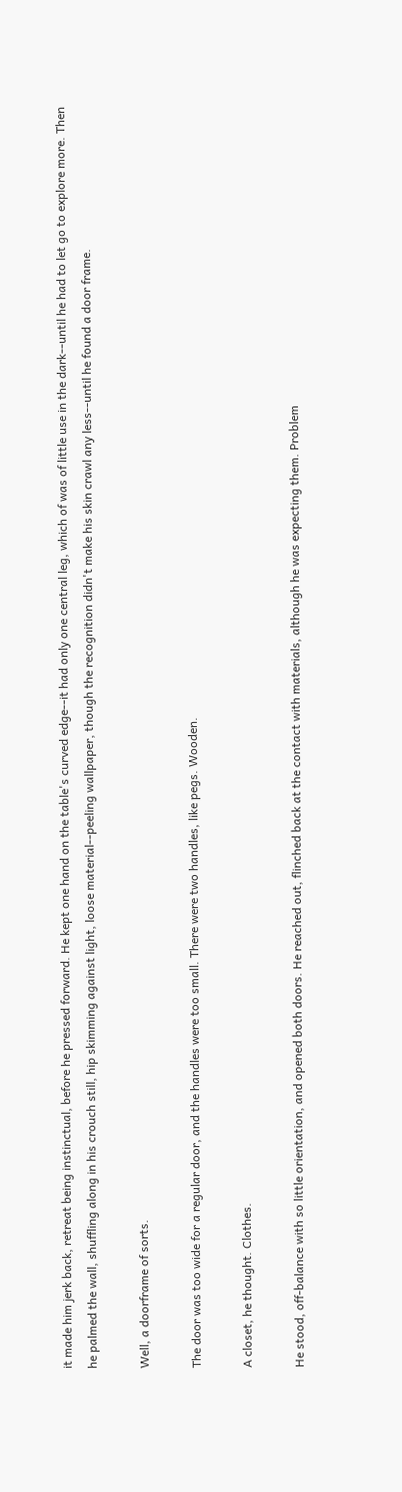it made him jerk back, retreat being instinctual, before he pressed forward. He kept one hand on the table's curved edge--it had only one central leg, which of was of little use in the dark--until he had to let go to explore more. Then he palmed the wall, shuffling along in his crouch still, hip skimming against light, loose material--peeling wallpaper, though the recognition didn't make his skin crawl any less--until he found a door frame.

Well, a doorframe of sorts.

The door was too wide for a regular door, and the handles were too small. There were two handles, like pegs. Wooden.

A closet, he thought. Clothes.

He stood, off-balance with so little orientation, and opened both doors. He reached out, flinched back at the contact with materials, although he was expecting them. Problem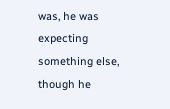was, he was expecting something else, though he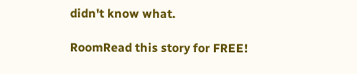didn't know what.

RoomRead this story for FREE!